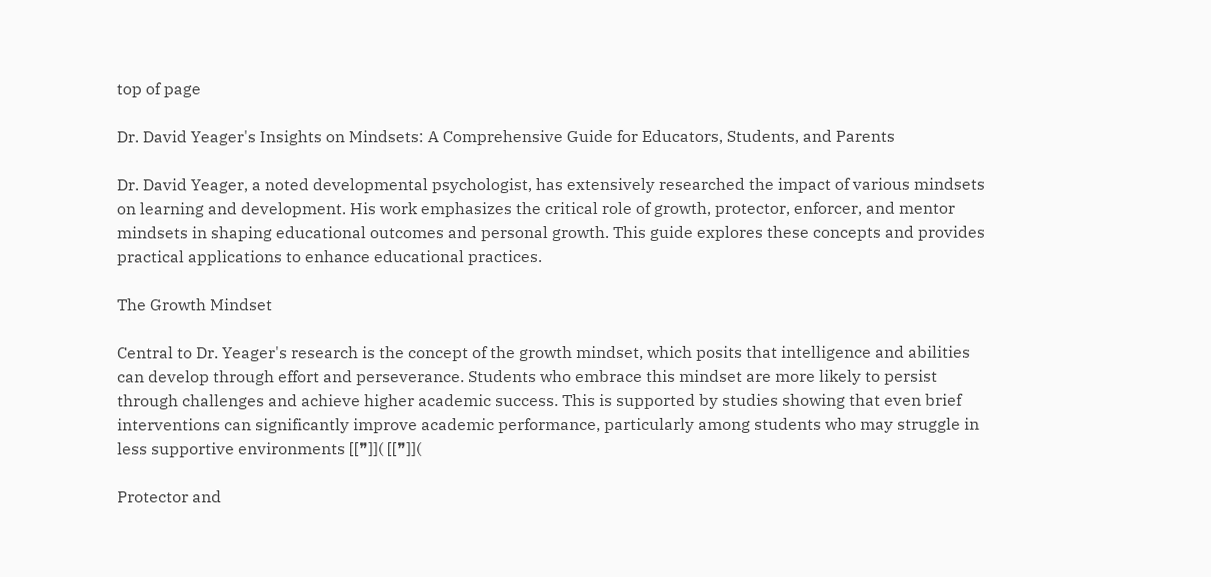top of page

Dr. David Yeager's Insights on Mindsets: A Comprehensive Guide for Educators, Students, and Parents

Dr. David Yeager, a noted developmental psychologist, has extensively researched the impact of various mindsets on learning and development. His work emphasizes the critical role of growth, protector, enforcer, and mentor mindsets in shaping educational outcomes and personal growth. This guide explores these concepts and provides practical applications to enhance educational practices.

The Growth Mindset

Central to Dr. Yeager's research is the concept of the growth mindset, which posits that intelligence and abilities can develop through effort and perseverance. Students who embrace this mindset are more likely to persist through challenges and achieve higher academic success. This is supported by studies showing that even brief interventions can significantly improve academic performance, particularly among students who may struggle in less supportive environments [[❞]]( [[❞]](

Protector and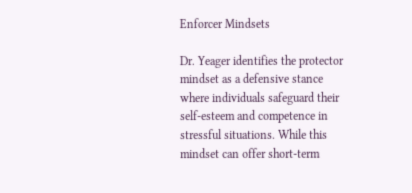Enforcer Mindsets

Dr. Yeager identifies the protector mindset as a defensive stance where individuals safeguard their self-esteem and competence in stressful situations. While this mindset can offer short-term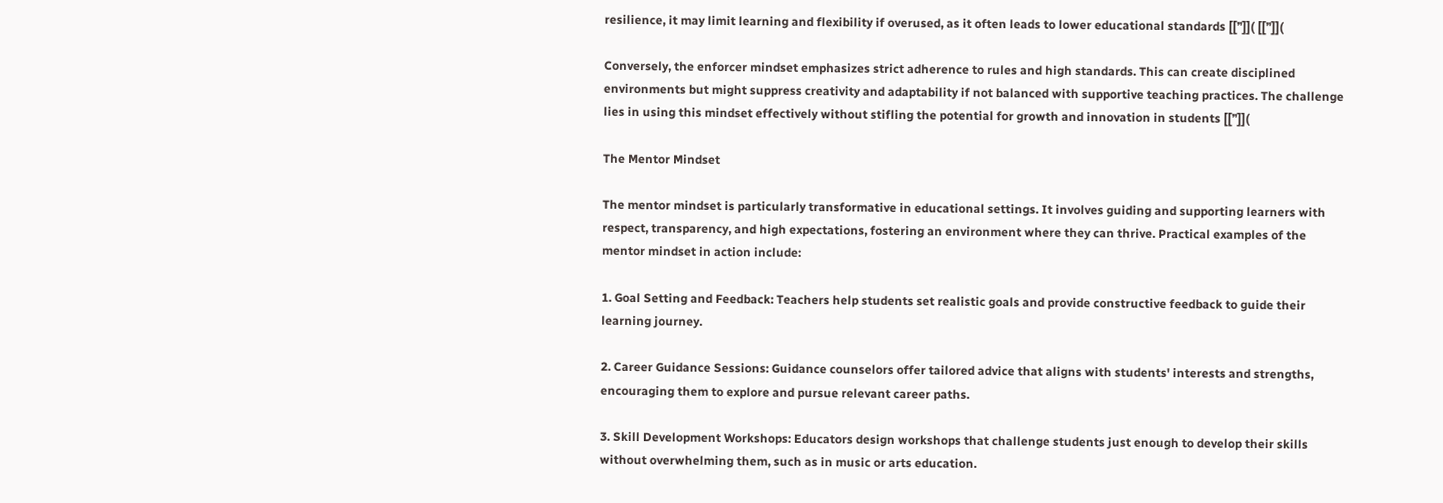resilience, it may limit learning and flexibility if overused, as it often leads to lower educational standards [[❞]]( [[❞]](

Conversely, the enforcer mindset emphasizes strict adherence to rules and high standards. This can create disciplined environments but might suppress creativity and adaptability if not balanced with supportive teaching practices. The challenge lies in using this mindset effectively without stifling the potential for growth and innovation in students [[❞]](

The Mentor Mindset

The mentor mindset is particularly transformative in educational settings. It involves guiding and supporting learners with respect, transparency, and high expectations, fostering an environment where they can thrive. Practical examples of the mentor mindset in action include:

1. Goal Setting and Feedback: Teachers help students set realistic goals and provide constructive feedback to guide their learning journey.

2. Career Guidance Sessions: Guidance counselors offer tailored advice that aligns with students' interests and strengths, encouraging them to explore and pursue relevant career paths.

3. Skill Development Workshops: Educators design workshops that challenge students just enough to develop their skills without overwhelming them, such as in music or arts education.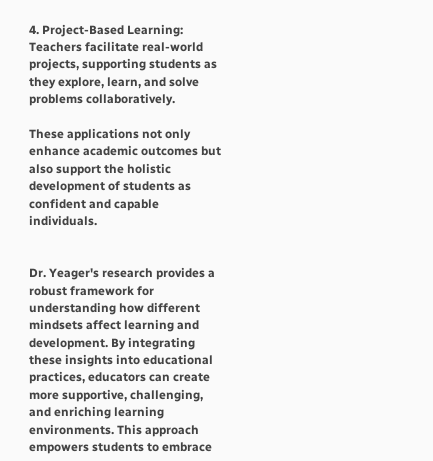4. Project-Based Learning: Teachers facilitate real-world projects, supporting students as they explore, learn, and solve problems collaboratively.

These applications not only enhance academic outcomes but also support the holistic development of students as confident and capable individuals.


Dr. Yeager's research provides a robust framework for understanding how different mindsets affect learning and development. By integrating these insights into educational practices, educators can create more supportive, challenging, and enriching learning environments. This approach empowers students to embrace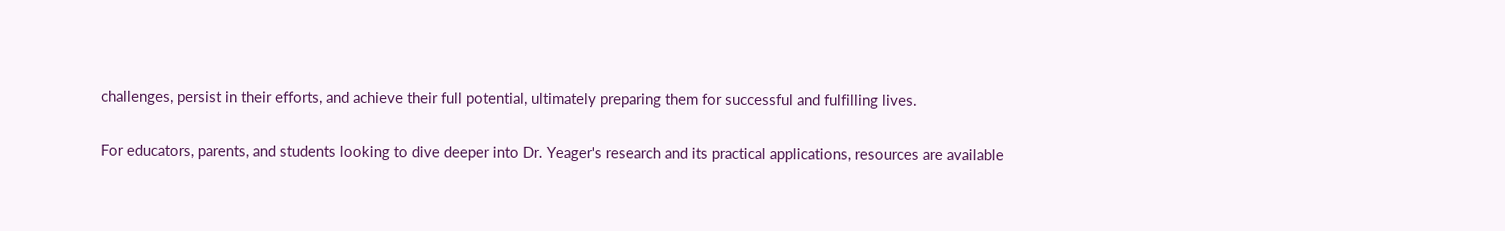challenges, persist in their efforts, and achieve their full potential, ultimately preparing them for successful and fulfilling lives.

For educators, parents, and students looking to dive deeper into Dr. Yeager's research and its practical applications, resources are available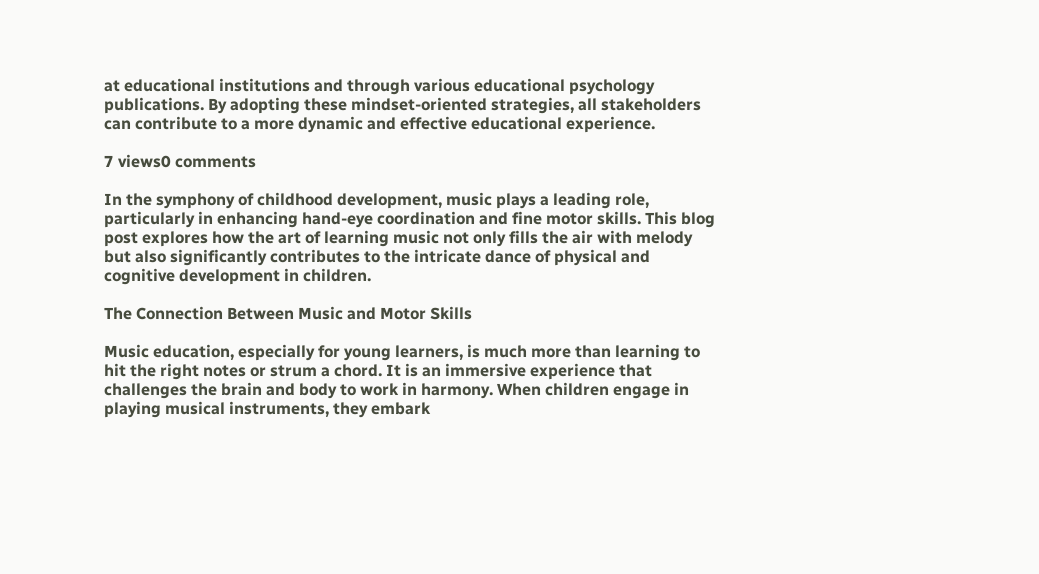at educational institutions and through various educational psychology publications. By adopting these mindset-oriented strategies, all stakeholders can contribute to a more dynamic and effective educational experience.

7 views0 comments

In the symphony of childhood development, music plays a leading role, particularly in enhancing hand-eye coordination and fine motor skills. This blog post explores how the art of learning music not only fills the air with melody but also significantly contributes to the intricate dance of physical and cognitive development in children.

The Connection Between Music and Motor Skills

Music education, especially for young learners, is much more than learning to hit the right notes or strum a chord. It is an immersive experience that challenges the brain and body to work in harmony. When children engage in playing musical instruments, they embark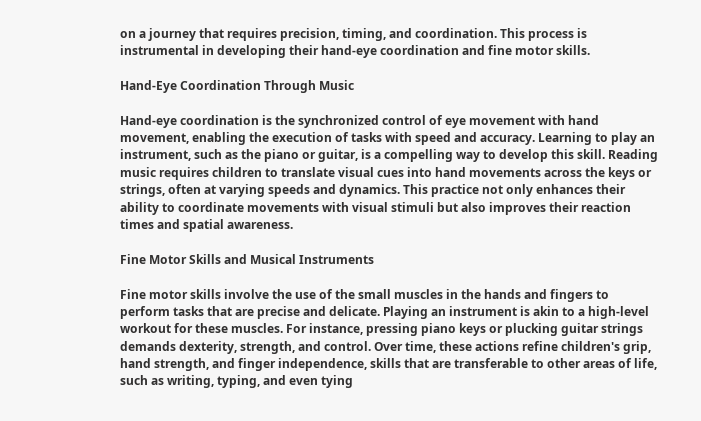on a journey that requires precision, timing, and coordination. This process is instrumental in developing their hand-eye coordination and fine motor skills.

Hand-Eye Coordination Through Music

Hand-eye coordination is the synchronized control of eye movement with hand movement, enabling the execution of tasks with speed and accuracy. Learning to play an instrument, such as the piano or guitar, is a compelling way to develop this skill. Reading music requires children to translate visual cues into hand movements across the keys or strings, often at varying speeds and dynamics. This practice not only enhances their ability to coordinate movements with visual stimuli but also improves their reaction times and spatial awareness.

Fine Motor Skills and Musical Instruments

Fine motor skills involve the use of the small muscles in the hands and fingers to perform tasks that are precise and delicate. Playing an instrument is akin to a high-level workout for these muscles. For instance, pressing piano keys or plucking guitar strings demands dexterity, strength, and control. Over time, these actions refine children's grip, hand strength, and finger independence, skills that are transferable to other areas of life, such as writing, typing, and even tying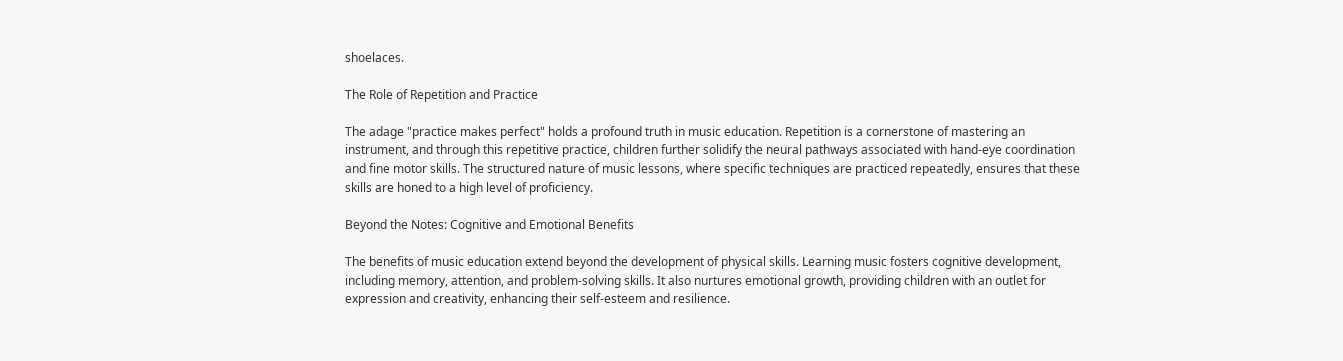shoelaces.

The Role of Repetition and Practice

The adage "practice makes perfect" holds a profound truth in music education. Repetition is a cornerstone of mastering an instrument, and through this repetitive practice, children further solidify the neural pathways associated with hand-eye coordination and fine motor skills. The structured nature of music lessons, where specific techniques are practiced repeatedly, ensures that these skills are honed to a high level of proficiency.

Beyond the Notes: Cognitive and Emotional Benefits

The benefits of music education extend beyond the development of physical skills. Learning music fosters cognitive development, including memory, attention, and problem-solving skills. It also nurtures emotional growth, providing children with an outlet for expression and creativity, enhancing their self-esteem and resilience.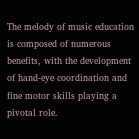The melody of music education is composed of numerous benefits, with the development of hand-eye coordination and fine motor skills playing a pivotal role.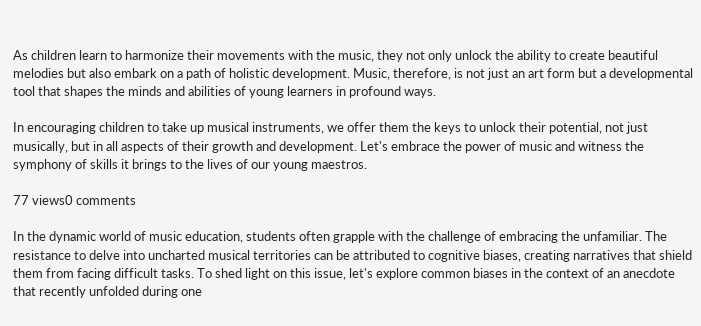As children learn to harmonize their movements with the music, they not only unlock the ability to create beautiful melodies but also embark on a path of holistic development. Music, therefore, is not just an art form but a developmental tool that shapes the minds and abilities of young learners in profound ways.

In encouraging children to take up musical instruments, we offer them the keys to unlock their potential, not just musically, but in all aspects of their growth and development. Let's embrace the power of music and witness the symphony of skills it brings to the lives of our young maestros.

77 views0 comments

In the dynamic world of music education, students often grapple with the challenge of embracing the unfamiliar. The resistance to delve into uncharted musical territories can be attributed to cognitive biases, creating narratives that shield them from facing difficult tasks. To shed light on this issue, let's explore common biases in the context of an anecdote that recently unfolded during one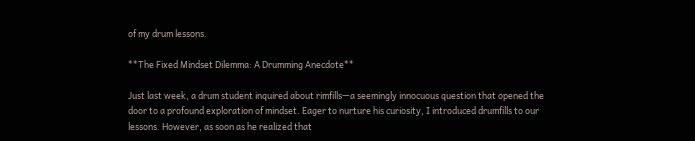of my drum lessons.

**The Fixed Mindset Dilemma: A Drumming Anecdote**

Just last week, a drum student inquired about rimfills—a seemingly innocuous question that opened the door to a profound exploration of mindset. Eager to nurture his curiosity, I introduced drumfills to our lessons. However, as soon as he realized that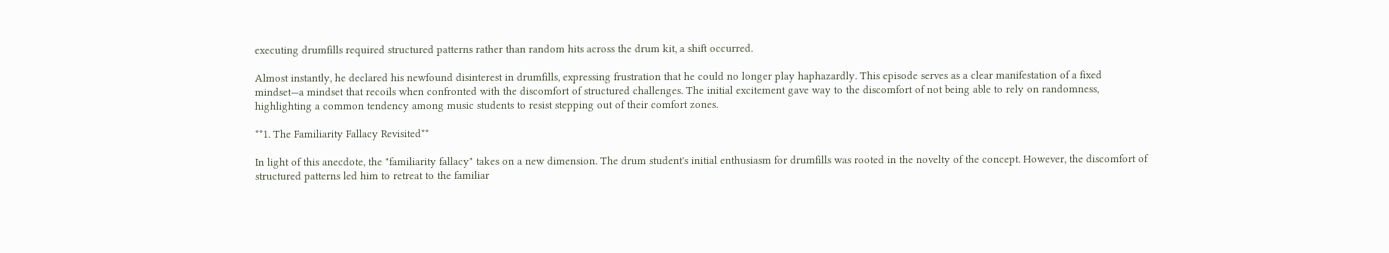executing drumfills required structured patterns rather than random hits across the drum kit, a shift occurred.

Almost instantly, he declared his newfound disinterest in drumfills, expressing frustration that he could no longer play haphazardly. This episode serves as a clear manifestation of a fixed mindset—a mindset that recoils when confronted with the discomfort of structured challenges. The initial excitement gave way to the discomfort of not being able to rely on randomness, highlighting a common tendency among music students to resist stepping out of their comfort zones.

**1. The Familiarity Fallacy Revisited**

In light of this anecdote, the "familiarity fallacy" takes on a new dimension. The drum student's initial enthusiasm for drumfills was rooted in the novelty of the concept. However, the discomfort of structured patterns led him to retreat to the familiar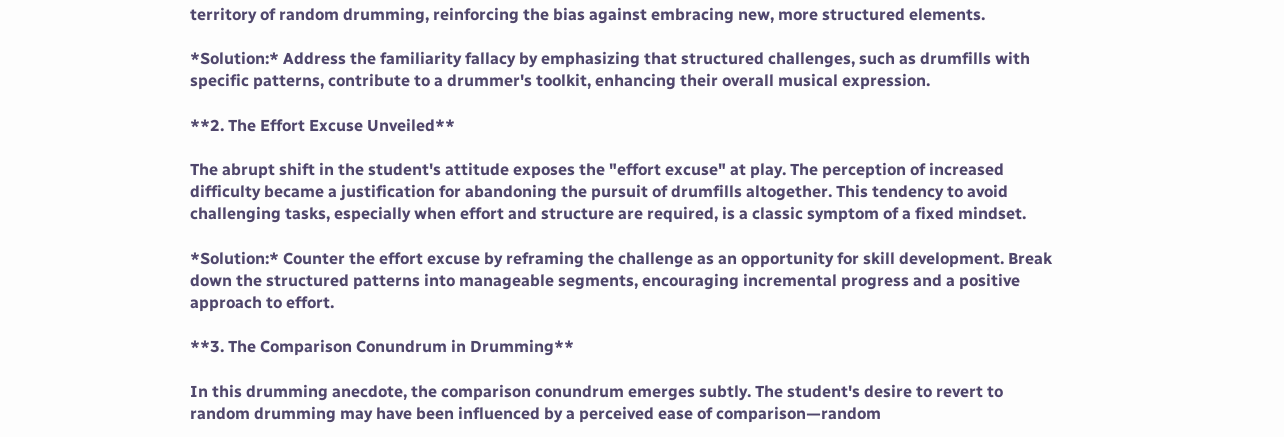territory of random drumming, reinforcing the bias against embracing new, more structured elements.

*Solution:* Address the familiarity fallacy by emphasizing that structured challenges, such as drumfills with specific patterns, contribute to a drummer's toolkit, enhancing their overall musical expression.

**2. The Effort Excuse Unveiled**

The abrupt shift in the student's attitude exposes the "effort excuse" at play. The perception of increased difficulty became a justification for abandoning the pursuit of drumfills altogether. This tendency to avoid challenging tasks, especially when effort and structure are required, is a classic symptom of a fixed mindset.

*Solution:* Counter the effort excuse by reframing the challenge as an opportunity for skill development. Break down the structured patterns into manageable segments, encouraging incremental progress and a positive approach to effort.

**3. The Comparison Conundrum in Drumming**

In this drumming anecdote, the comparison conundrum emerges subtly. The student's desire to revert to random drumming may have been influenced by a perceived ease of comparison—random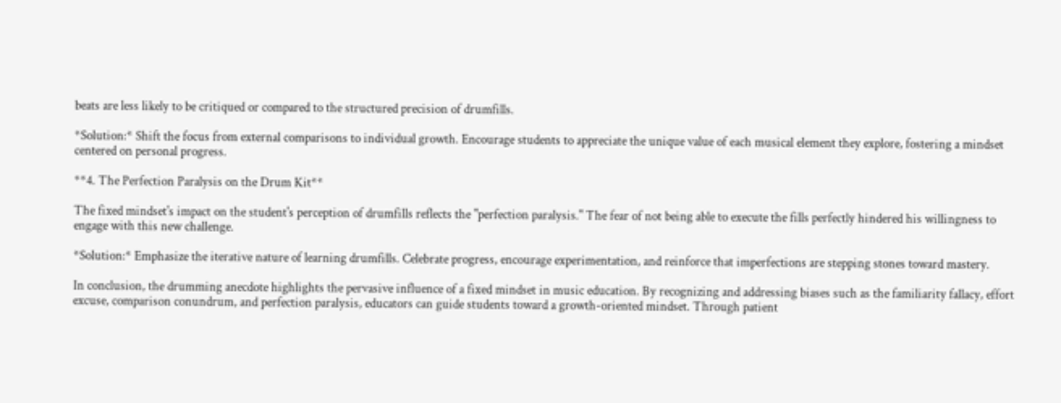beats are less likely to be critiqued or compared to the structured precision of drumfills.

*Solution:* Shift the focus from external comparisons to individual growth. Encourage students to appreciate the unique value of each musical element they explore, fostering a mindset centered on personal progress.

**4. The Perfection Paralysis on the Drum Kit**

The fixed mindset's impact on the student's perception of drumfills reflects the "perfection paralysis." The fear of not being able to execute the fills perfectly hindered his willingness to engage with this new challenge.

*Solution:* Emphasize the iterative nature of learning drumfills. Celebrate progress, encourage experimentation, and reinforce that imperfections are stepping stones toward mastery.

In conclusion, the drumming anecdote highlights the pervasive influence of a fixed mindset in music education. By recognizing and addressing biases such as the familiarity fallacy, effort excuse, comparison conundrum, and perfection paralysis, educators can guide students toward a growth-oriented mindset. Through patient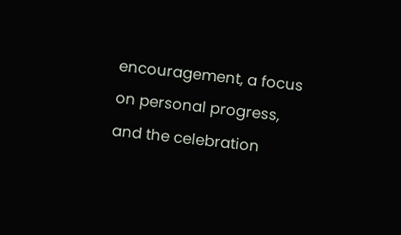encouragement, a focus on personal progress, and the celebration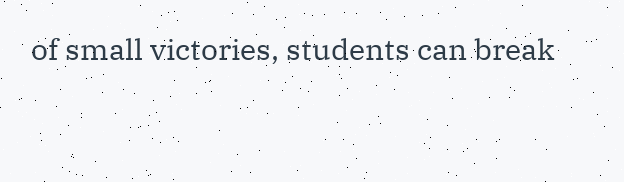of small victories, students can break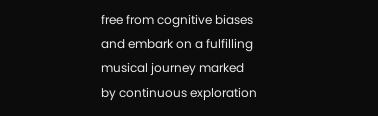free from cognitive biases and embark on a fulfilling musical journey marked by continuous exploration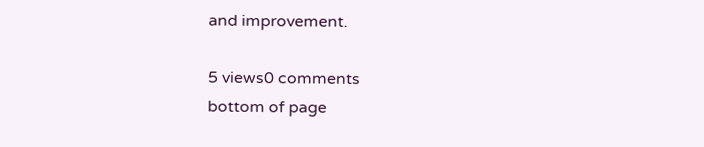and improvement.

5 views0 comments
bottom of page